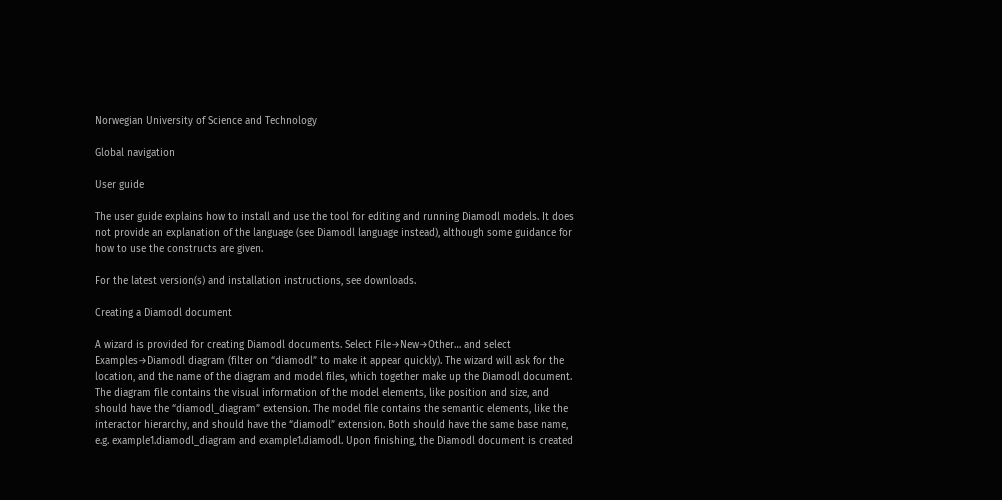Norwegian University of Science and Technology

Global navigation

User guide

The user guide explains how to install and use the tool for editing and running Diamodl models. It does not provide an explanation of the language (see Diamodl language instead), although some guidance for how to use the constructs are given.

For the latest version(s) and installation instructions, see downloads.

Creating a Diamodl document

A wizard is provided for creating Diamodl documents. Select File→New→Other… and select Examples→Diamodl diagram (filter on “diamodl” to make it appear quickly). The wizard will ask for the location, and the name of the diagram and model files, which together make up the Diamodl document. The diagram file contains the visual information of the model elements, like position and size, and should have the “diamodl_diagram” extension. The model file contains the semantic elements, like the interactor hierarchy, and should have the “diamodl” extension. Both should have the same base name, e.g. example1.diamodl_diagram and example1.diamodl. Upon finishing, the Diamodl document is created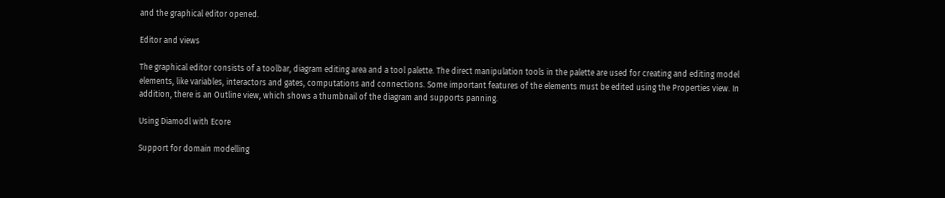and the graphical editor opened.

Editor and views

The graphical editor consists of a toolbar, diagram editing area and a tool palette. The direct manipulation tools in the palette are used for creating and editing model elements, like variables, interactors and gates, computations and connections. Some important features of the elements must be edited using the Properties view. In addition, there is an Outline view, which shows a thumbnail of the diagram and supports panning.

Using Diamodl with Ecore

Support for domain modelling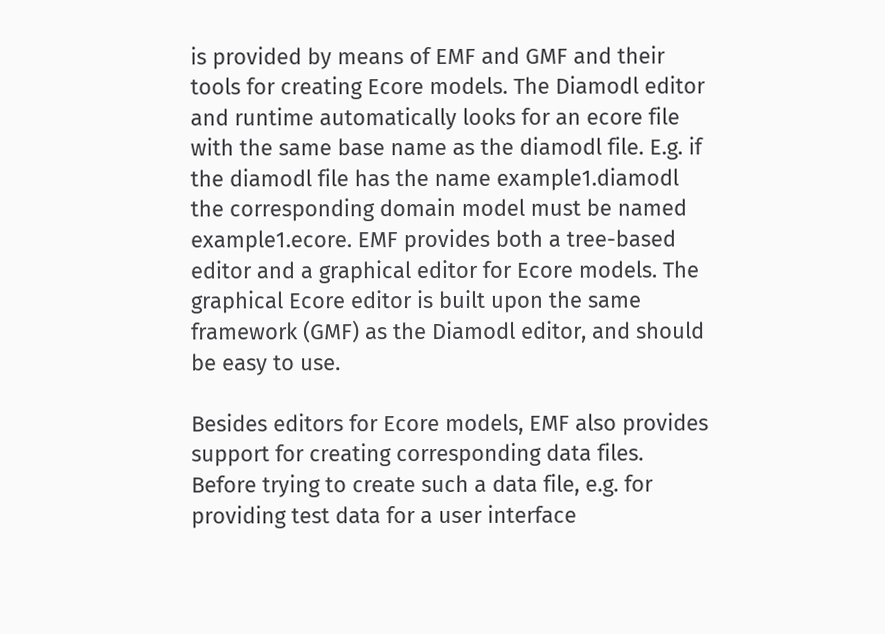is provided by means of EMF and GMF and their tools for creating Ecore models. The Diamodl editor and runtime automatically looks for an ecore file with the same base name as the diamodl file. E.g. if the diamodl file has the name example1.diamodl the corresponding domain model must be named example1.ecore. EMF provides both a tree-based editor and a graphical editor for Ecore models. The graphical Ecore editor is built upon the same framework (GMF) as the Diamodl editor, and should be easy to use.

Besides editors for Ecore models, EMF also provides support for creating corresponding data files. Before trying to create such a data file, e.g. for providing test data for a user interface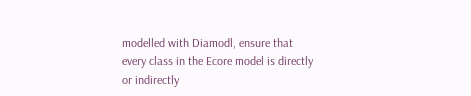modelled with Diamodl, ensure that every class in the Ecore model is directly or indirectly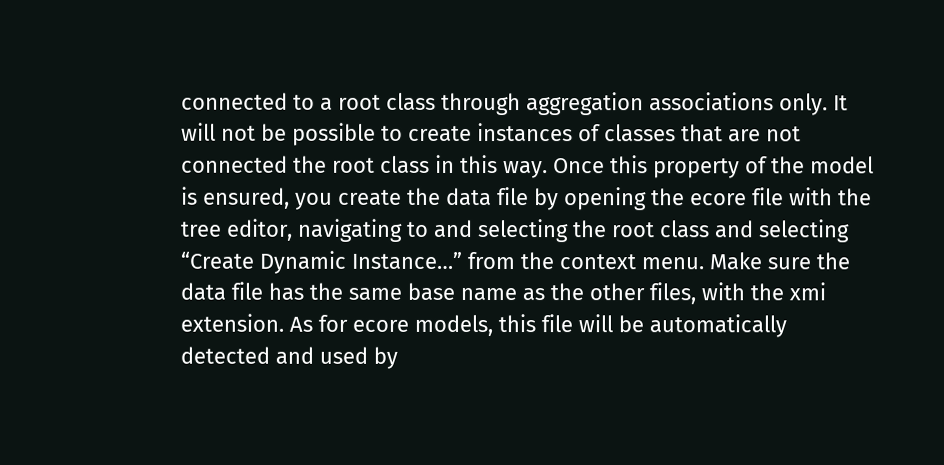connected to a root class through aggregation associations only. It will not be possible to create instances of classes that are not connected the root class in this way. Once this property of the model is ensured, you create the data file by opening the ecore file with the tree editor, navigating to and selecting the root class and selecting “Create Dynamic Instance…” from the context menu. Make sure the data file has the same base name as the other files, with the xmi extension. As for ecore models, this file will be automatically detected and used by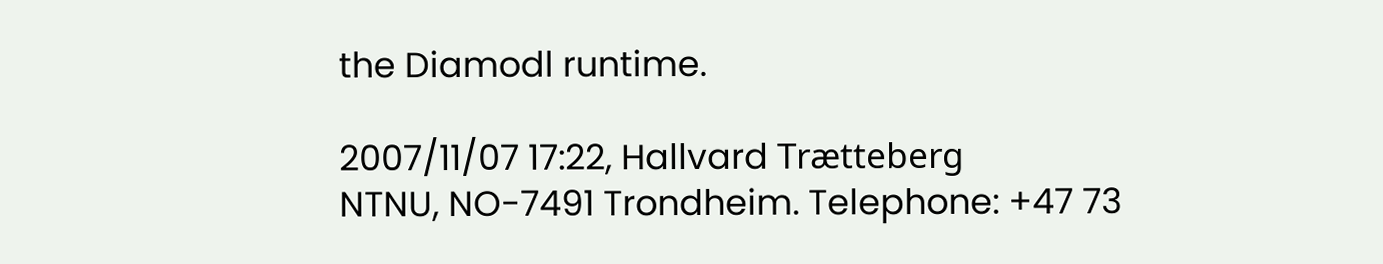the Diamodl runtime.

2007/11/07 17:22, Hallvard Trætteberg
NTNU, NO-7491 Trondheim. Telephone: +47 73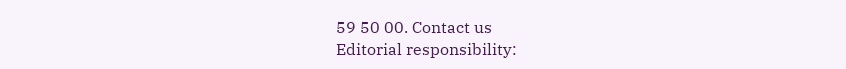59 50 00. Contact us
Editorial responsibility: